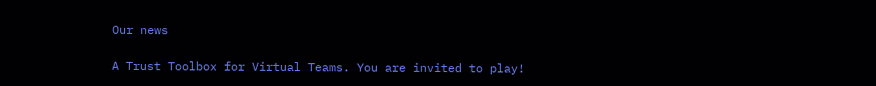Our news

A Trust Toolbox for Virtual Teams. You are invited to play!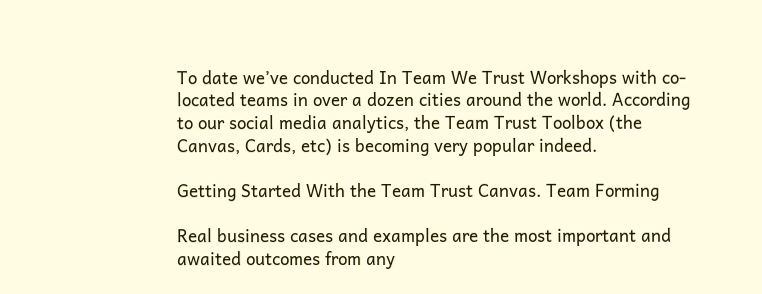To date we’ve conducted In Team We Trust Workshops with co-located teams in over a dozen cities around the world. According to our social media analytics, the Team Trust Toolbox (the Canvas, Cards, etc) is becoming very popular indeed.

Getting Started With the Team Trust Canvas. Team Forming

Real business cases and examples are the most important and awaited outcomes from any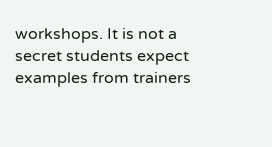workshops. It is not a secret students expect examples from trainers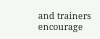and trainers encourage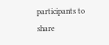participants to share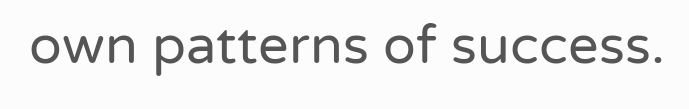own patterns of success.